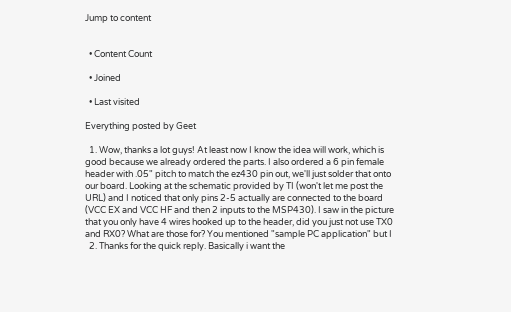Jump to content


  • Content Count

  • Joined

  • Last visited

Everything posted by Geet

  1. Wow, thanks a lot guys! At least now I know the idea will work, which is good because we already ordered the parts. I also ordered a 6 pin female header with .05" pitch to match the ez430 pin out, we'll just solder that onto our board. Looking at the schematic provided by TI (won't let me post the URL) and I noticed that only pins 2-5 actually are connected to the board (VCC EX and VCC HF and then 2 inputs to the MSP430). I saw in the picture that you only have 4 wires hooked up to the header, did you just not use TX0 and RX0? What are those for? You mentioned "sample PC application" but I
  2. Thanks for the quick reply. Basically i want the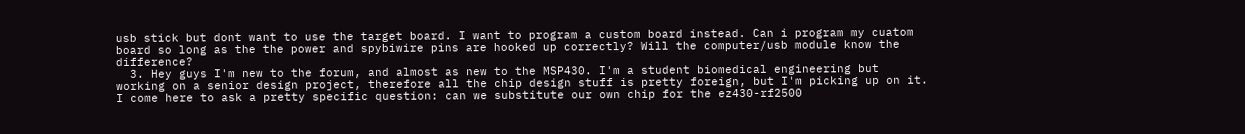usb stick but dont want to use the target board. I want to program a custom board instead. Can i program my cuatom board so long as the the power and spybiwire pins are hooked up correctly? Will the computer/usb module know the difference?
  3. Hey guys I'm new to the forum, and almost as new to the MSP430. I'm a student biomedical engineering but working on a senior design project, therefore all the chip design stuff is pretty foreign, but I'm picking up on it. I come here to ask a pretty specific question: can we substitute our own chip for the ez430-rf2500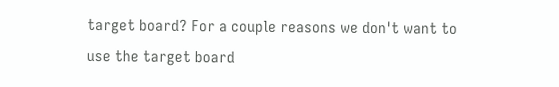target board? For a couple reasons we don't want to use the target board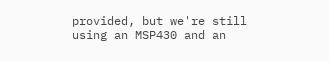provided, but we're still using an MSP430 and an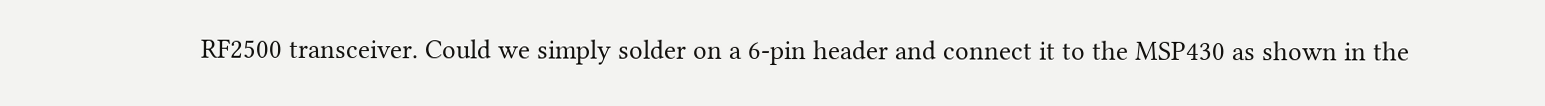RF2500 transceiver. Could we simply solder on a 6-pin header and connect it to the MSP430 as shown in the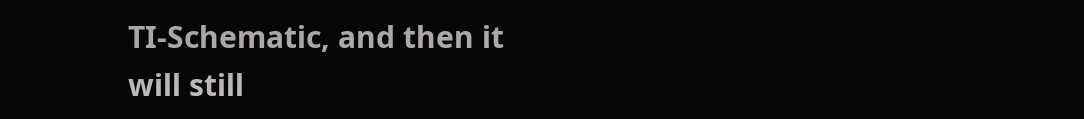TI-Schematic, and then it will still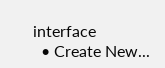interface
  • Create New...